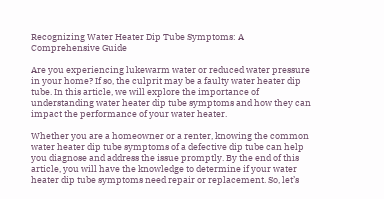Recognizing Water Heater Dip Tube Symptoms: A Comprehensive Guide

Are you experiencing lukewarm water or reduced water pressure in your home? If so, the culprit may be a faulty water heater dip tube. In this article, we will explore the importance of understanding water heater dip tube symptoms and how they can impact the performance of your water heater.

Whether you are a homeowner or a renter, knowing the common water heater dip tube symptoms of a defective dip tube can help you diagnose and address the issue promptly. By the end of this article, you will have the knowledge to determine if your water heater dip tube symptoms need repair or replacement. So, let’s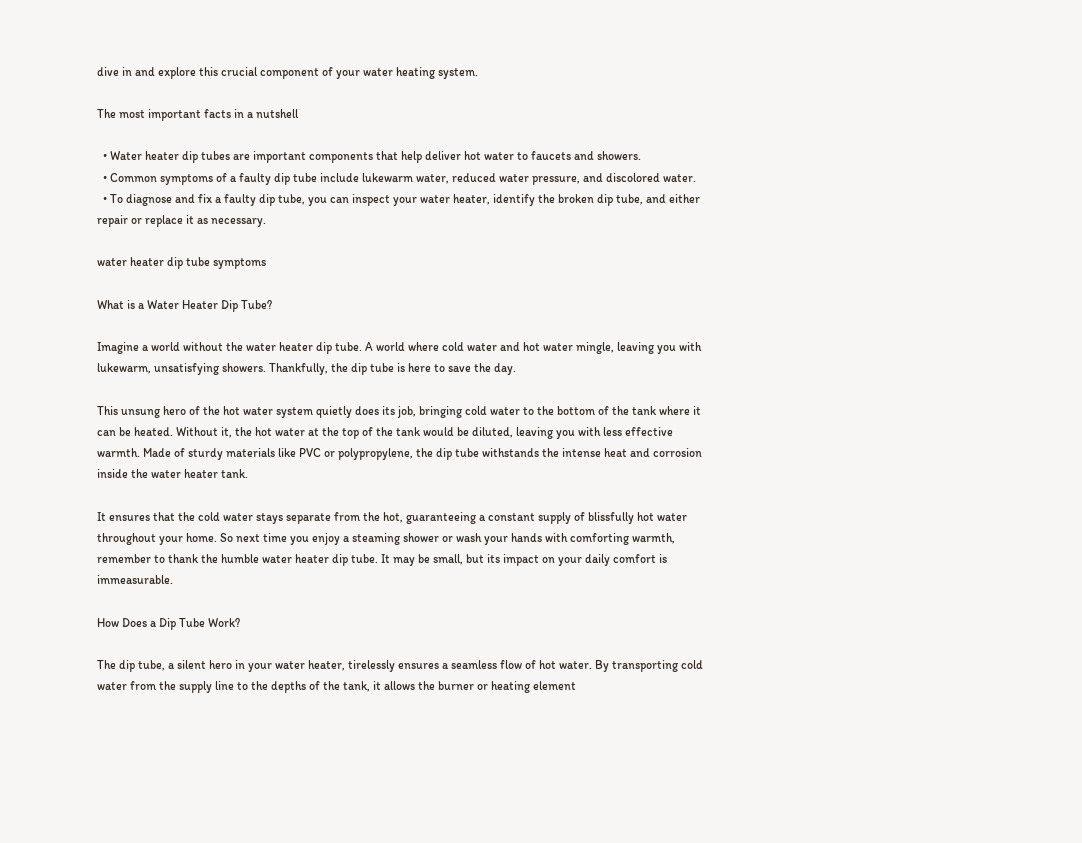dive in and explore this crucial component of your water heating system.

The most important facts in a nutshell

  • Water heater dip tubes are important components that help deliver hot water to faucets and showers.
  • Common symptoms of a faulty dip tube include lukewarm water, reduced water pressure, and discolored water.
  • To diagnose and fix a faulty dip tube, you can inspect your water heater, identify the broken dip tube, and either repair or replace it as necessary.

water heater dip tube symptoms

What is a Water Heater Dip Tube?

Imagine a world without the water heater dip tube. A world where cold water and hot water mingle, leaving you with lukewarm, unsatisfying showers. Thankfully, the dip tube is here to save the day.

This unsung hero of the hot water system quietly does its job, bringing cold water to the bottom of the tank where it can be heated. Without it, the hot water at the top of the tank would be diluted, leaving you with less effective warmth. Made of sturdy materials like PVC or polypropylene, the dip tube withstands the intense heat and corrosion inside the water heater tank.

It ensures that the cold water stays separate from the hot, guaranteeing a constant supply of blissfully hot water throughout your home. So next time you enjoy a steaming shower or wash your hands with comforting warmth, remember to thank the humble water heater dip tube. It may be small, but its impact on your daily comfort is immeasurable.

How Does a Dip Tube Work?

The dip tube, a silent hero in your water heater, tirelessly ensures a seamless flow of hot water. By transporting cold water from the supply line to the depths of the tank, it allows the burner or heating element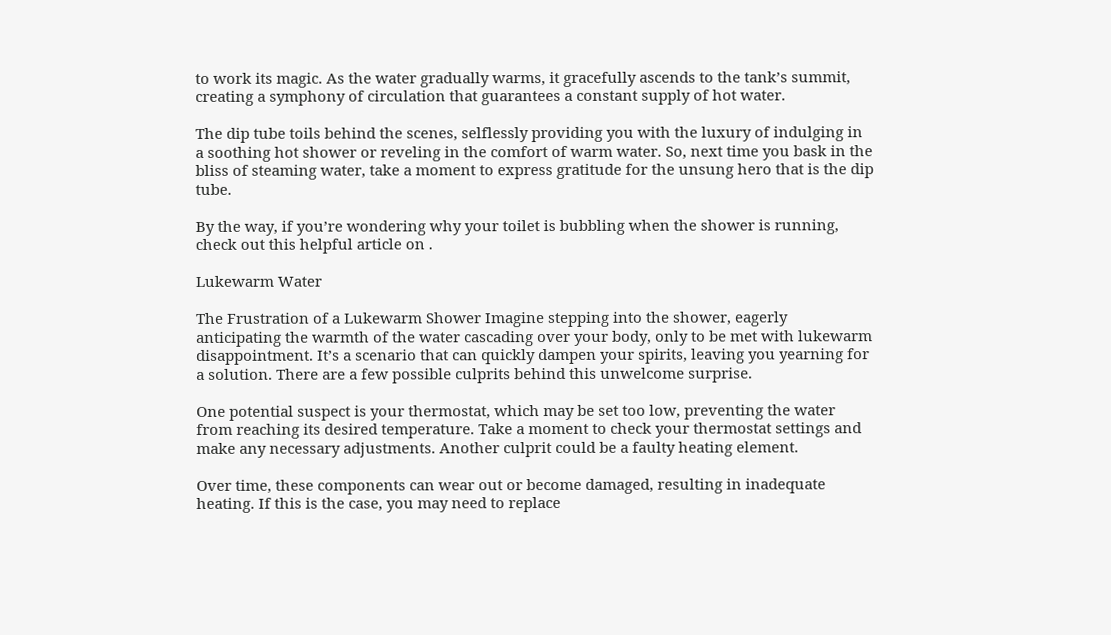to work its magic. As the water gradually warms, it gracefully ascends to the tank’s summit, creating a symphony of circulation that guarantees a constant supply of hot water.

The dip tube toils behind the scenes, selflessly providing you with the luxury of indulging in a soothing hot shower or reveling in the comfort of warm water. So, next time you bask in the bliss of steaming water, take a moment to express gratitude for the unsung hero that is the dip tube.

By the way, if you’re wondering why your toilet is bubbling when the shower is running, check out this helpful article on .

Lukewarm Water

The Frustration of a Lukewarm Shower Imagine stepping into the shower, eagerly anticipating the warmth of the water cascading over your body, only to be met with lukewarm disappointment. It’s a scenario that can quickly dampen your spirits, leaving you yearning for a solution. There are a few possible culprits behind this unwelcome surprise.

One potential suspect is your thermostat, which may be set too low, preventing the water from reaching its desired temperature. Take a moment to check your thermostat settings and make any necessary adjustments. Another culprit could be a faulty heating element.

Over time, these components can wear out or become damaged, resulting in inadequate heating. If this is the case, you may need to replace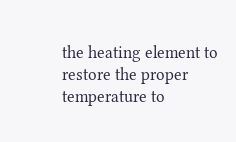the heating element to restore the proper temperature to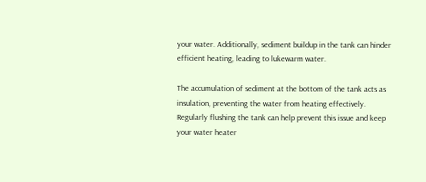your water. Additionally, sediment buildup in the tank can hinder efficient heating, leading to lukewarm water.

The accumulation of sediment at the bottom of the tank acts as insulation, preventing the water from heating effectively. Regularly flushing the tank can help prevent this issue and keep your water heater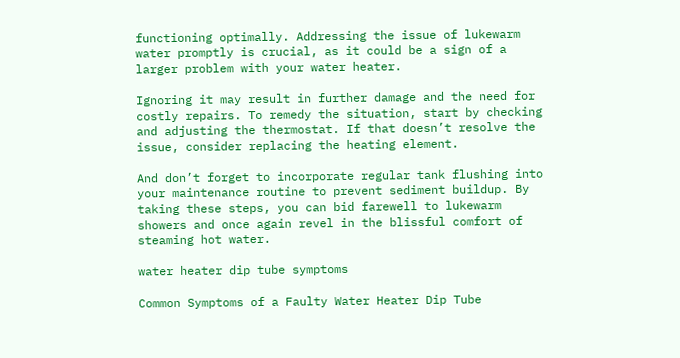functioning optimally. Addressing the issue of lukewarm water promptly is crucial, as it could be a sign of a larger problem with your water heater.

Ignoring it may result in further damage and the need for costly repairs. To remedy the situation, start by checking and adjusting the thermostat. If that doesn’t resolve the issue, consider replacing the heating element.

And don’t forget to incorporate regular tank flushing into your maintenance routine to prevent sediment buildup. By taking these steps, you can bid farewell to lukewarm showers and once again revel in the blissful comfort of steaming hot water.

water heater dip tube symptoms

Common Symptoms of a Faulty Water Heater Dip Tube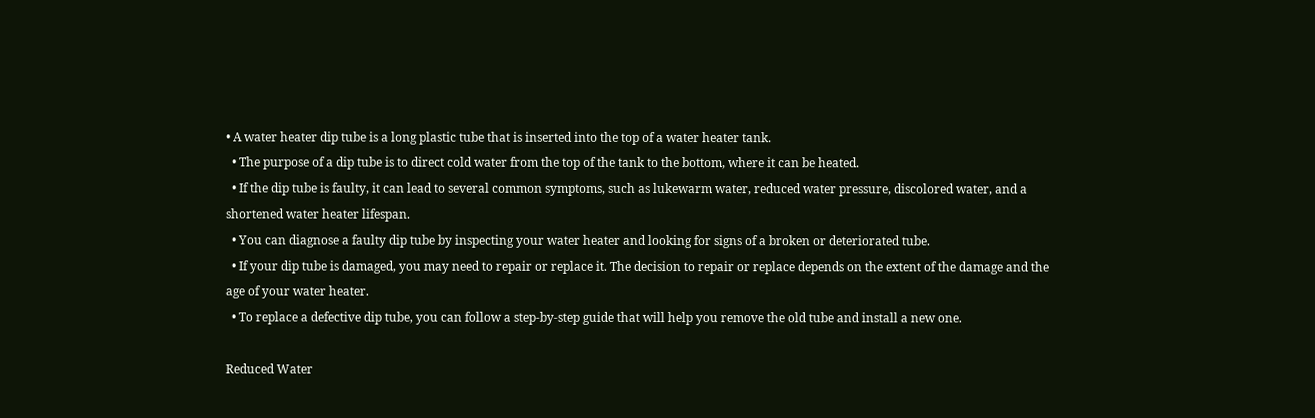• A water heater dip tube is a long plastic tube that is inserted into the top of a water heater tank.
  • The purpose of a dip tube is to direct cold water from the top of the tank to the bottom, where it can be heated.
  • If the dip tube is faulty, it can lead to several common symptoms, such as lukewarm water, reduced water pressure, discolored water, and a shortened water heater lifespan.
  • You can diagnose a faulty dip tube by inspecting your water heater and looking for signs of a broken or deteriorated tube.
  • If your dip tube is damaged, you may need to repair or replace it. The decision to repair or replace depends on the extent of the damage and the age of your water heater.
  • To replace a defective dip tube, you can follow a step-by-step guide that will help you remove the old tube and install a new one.

Reduced Water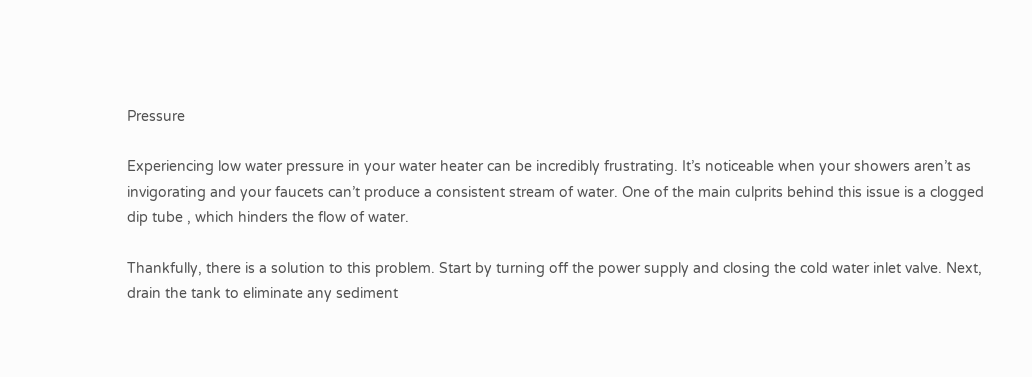Pressure

Experiencing low water pressure in your water heater can be incredibly frustrating. It’s noticeable when your showers aren’t as invigorating and your faucets can’t produce a consistent stream of water. One of the main culprits behind this issue is a clogged dip tube , which hinders the flow of water.

Thankfully, there is a solution to this problem. Start by turning off the power supply and closing the cold water inlet valve. Next, drain the tank to eliminate any sediment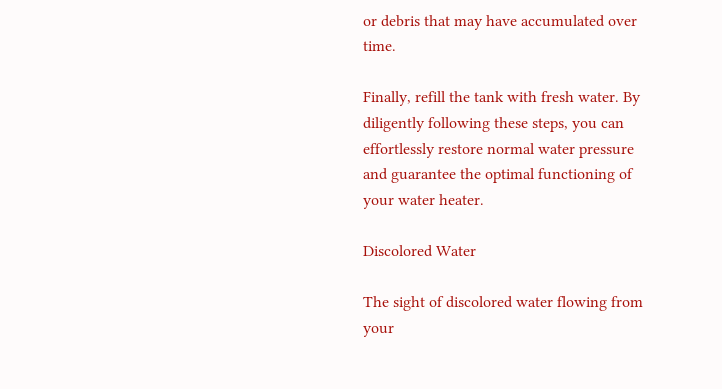or debris that may have accumulated over time.

Finally, refill the tank with fresh water. By diligently following these steps, you can effortlessly restore normal water pressure and guarantee the optimal functioning of your water heater.

Discolored Water

The sight of discolored water flowing from your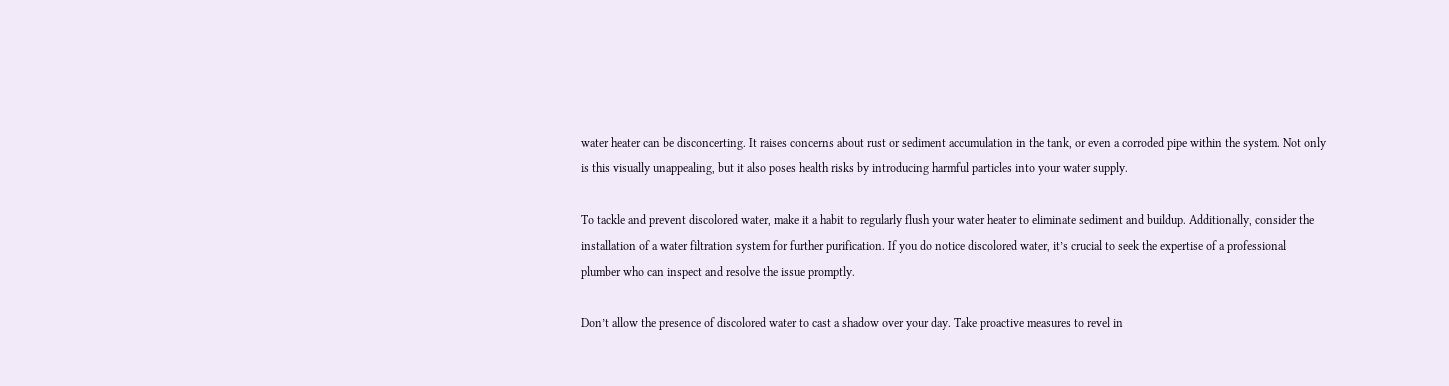water heater can be disconcerting. It raises concerns about rust or sediment accumulation in the tank, or even a corroded pipe within the system. Not only is this visually unappealing, but it also poses health risks by introducing harmful particles into your water supply.

To tackle and prevent discolored water, make it a habit to regularly flush your water heater to eliminate sediment and buildup. Additionally, consider the installation of a water filtration system for further purification. If you do notice discolored water, it’s crucial to seek the expertise of a professional plumber who can inspect and resolve the issue promptly.

Don’t allow the presence of discolored water to cast a shadow over your day. Take proactive measures to revel in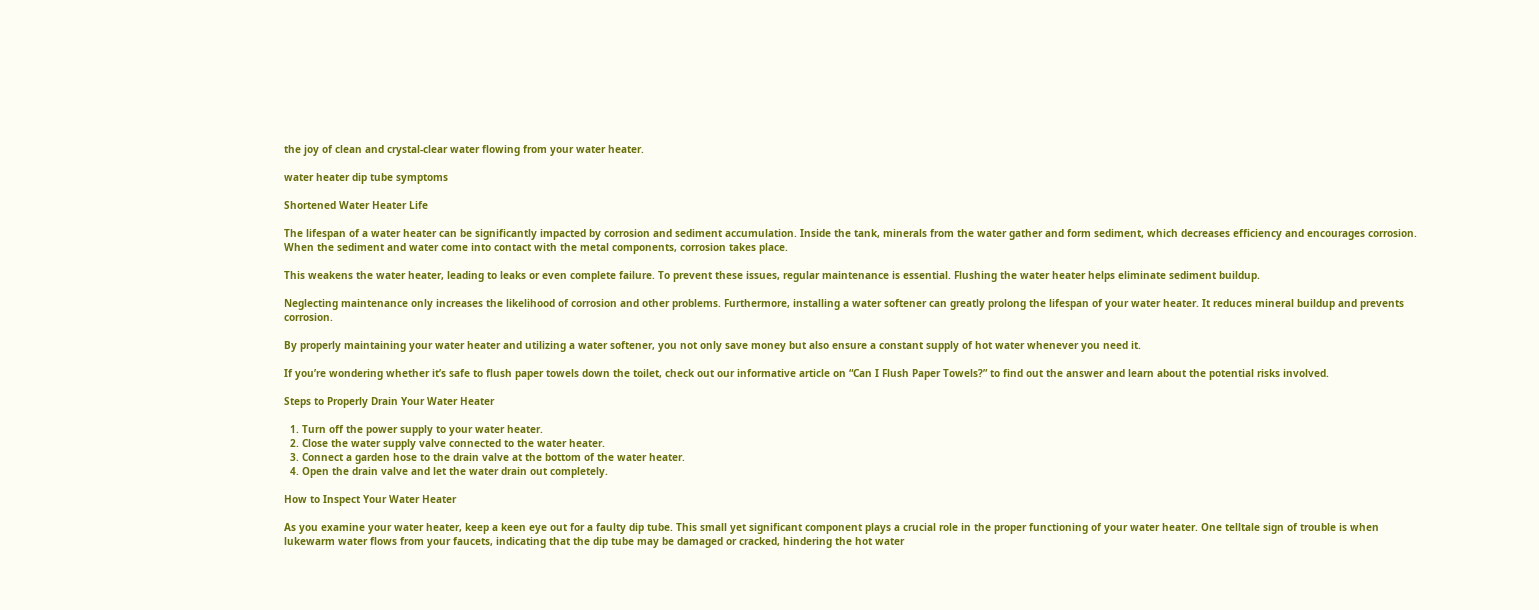the joy of clean and crystal-clear water flowing from your water heater.

water heater dip tube symptoms

Shortened Water Heater Life

The lifespan of a water heater can be significantly impacted by corrosion and sediment accumulation. Inside the tank, minerals from the water gather and form sediment, which decreases efficiency and encourages corrosion. When the sediment and water come into contact with the metal components, corrosion takes place.

This weakens the water heater, leading to leaks or even complete failure. To prevent these issues, regular maintenance is essential. Flushing the water heater helps eliminate sediment buildup.

Neglecting maintenance only increases the likelihood of corrosion and other problems. Furthermore, installing a water softener can greatly prolong the lifespan of your water heater. It reduces mineral buildup and prevents corrosion.

By properly maintaining your water heater and utilizing a water softener, you not only save money but also ensure a constant supply of hot water whenever you need it.

If you’re wondering whether it’s safe to flush paper towels down the toilet, check out our informative article on “Can I Flush Paper Towels?” to find out the answer and learn about the potential risks involved.

Steps to Properly Drain Your Water Heater

  1. Turn off the power supply to your water heater.
  2. Close the water supply valve connected to the water heater.
  3. Connect a garden hose to the drain valve at the bottom of the water heater.
  4. Open the drain valve and let the water drain out completely.

How to Inspect Your Water Heater

As you examine your water heater, keep a keen eye out for a faulty dip tube. This small yet significant component plays a crucial role in the proper functioning of your water heater. One telltale sign of trouble is when lukewarm water flows from your faucets, indicating that the dip tube may be damaged or cracked, hindering the hot water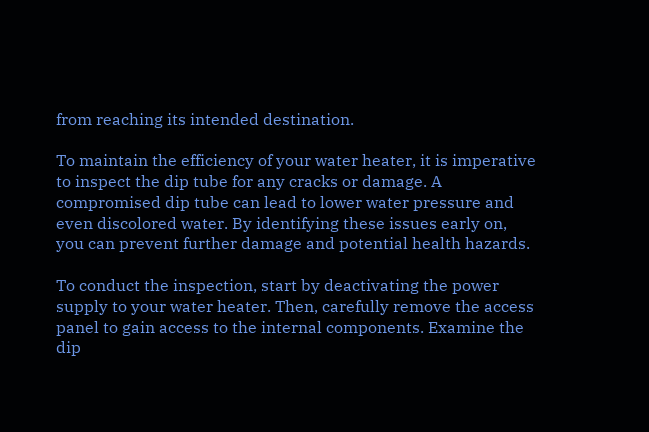from reaching its intended destination.

To maintain the efficiency of your water heater, it is imperative to inspect the dip tube for any cracks or damage. A compromised dip tube can lead to lower water pressure and even discolored water. By identifying these issues early on, you can prevent further damage and potential health hazards.

To conduct the inspection, start by deactivating the power supply to your water heater. Then, carefully remove the access panel to gain access to the internal components. Examine the dip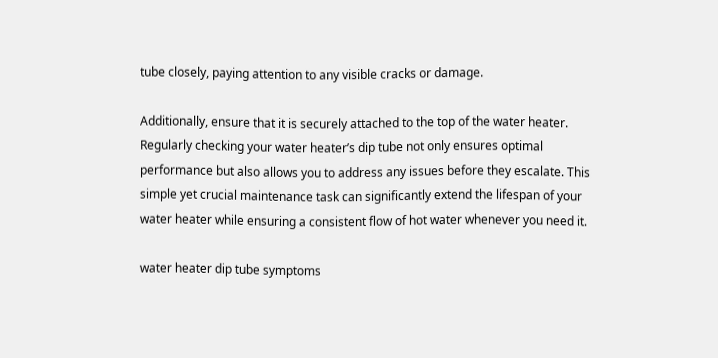tube closely, paying attention to any visible cracks or damage.

Additionally, ensure that it is securely attached to the top of the water heater. Regularly checking your water heater’s dip tube not only ensures optimal performance but also allows you to address any issues before they escalate. This simple yet crucial maintenance task can significantly extend the lifespan of your water heater while ensuring a consistent flow of hot water whenever you need it.

water heater dip tube symptoms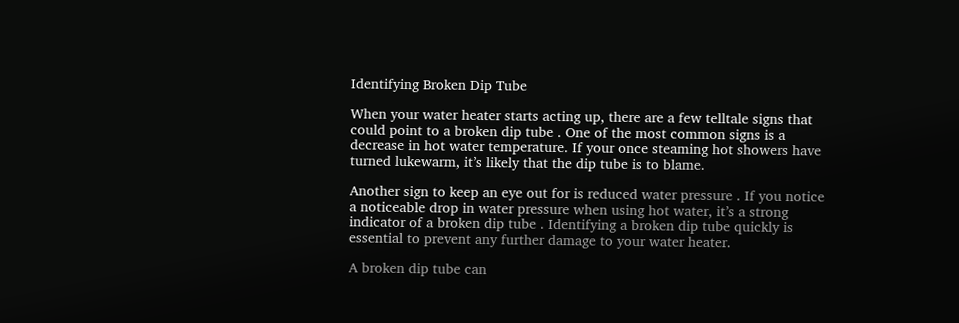Identifying Broken Dip Tube

When your water heater starts acting up, there are a few telltale signs that could point to a broken dip tube . One of the most common signs is a decrease in hot water temperature. If your once steaming hot showers have turned lukewarm, it’s likely that the dip tube is to blame.

Another sign to keep an eye out for is reduced water pressure . If you notice a noticeable drop in water pressure when using hot water, it’s a strong indicator of a broken dip tube . Identifying a broken dip tube quickly is essential to prevent any further damage to your water heater.

A broken dip tube can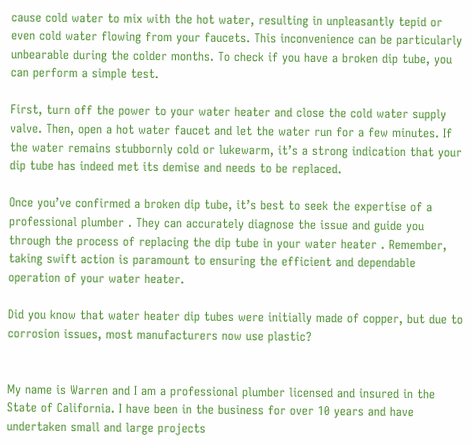cause cold water to mix with the hot water, resulting in unpleasantly tepid or even cold water flowing from your faucets. This inconvenience can be particularly unbearable during the colder months. To check if you have a broken dip tube, you can perform a simple test.

First, turn off the power to your water heater and close the cold water supply valve. Then, open a hot water faucet and let the water run for a few minutes. If the water remains stubbornly cold or lukewarm, it’s a strong indication that your dip tube has indeed met its demise and needs to be replaced.

Once you’ve confirmed a broken dip tube, it’s best to seek the expertise of a professional plumber . They can accurately diagnose the issue and guide you through the process of replacing the dip tube in your water heater . Remember, taking swift action is paramount to ensuring the efficient and dependable operation of your water heater.

Did you know that water heater dip tubes were initially made of copper, but due to corrosion issues, most manufacturers now use plastic?


My name is Warren and I am a professional plumber licensed and insured in the State of California. I have been in the business for over 10 years and have undertaken small and large projects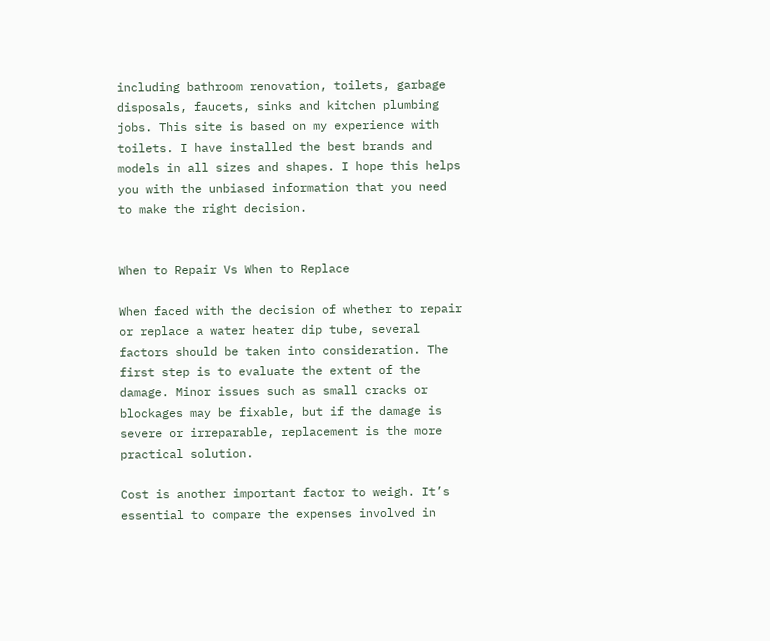including bathroom renovation, toilets, garbage disposals, faucets, sinks and kitchen plumbing jobs. This site is based on my experience with toilets. I have installed the best brands and models in all sizes and shapes. I hope this helps you with the unbiased information that you need to make the right decision.


When to Repair Vs When to Replace

When faced with the decision of whether to repair or replace a water heater dip tube, several factors should be taken into consideration. The first step is to evaluate the extent of the damage. Minor issues such as small cracks or blockages may be fixable, but if the damage is severe or irreparable, replacement is the more practical solution.

Cost is another important factor to weigh. It’s essential to compare the expenses involved in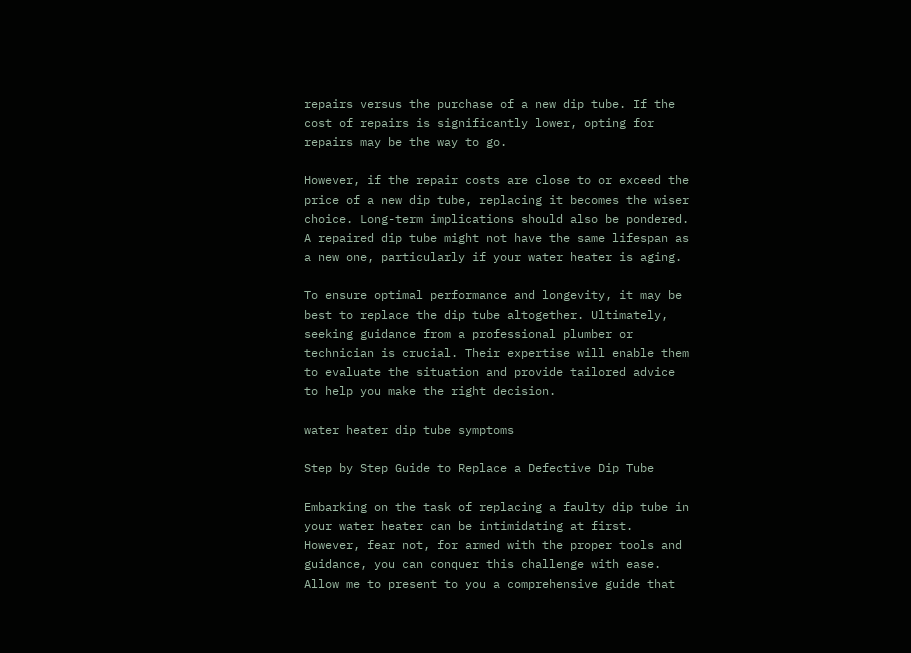repairs versus the purchase of a new dip tube. If the cost of repairs is significantly lower, opting for repairs may be the way to go.

However, if the repair costs are close to or exceed the price of a new dip tube, replacing it becomes the wiser choice. Long-term implications should also be pondered. A repaired dip tube might not have the same lifespan as a new one, particularly if your water heater is aging.

To ensure optimal performance and longevity, it may be best to replace the dip tube altogether. Ultimately, seeking guidance from a professional plumber or technician is crucial. Their expertise will enable them to evaluate the situation and provide tailored advice to help you make the right decision.

water heater dip tube symptoms

Step by Step Guide to Replace a Defective Dip Tube

Embarking on the task of replacing a faulty dip tube in your water heater can be intimidating at first. However, fear not, for armed with the proper tools and guidance, you can conquer this challenge with ease. Allow me to present to you a comprehensive guide that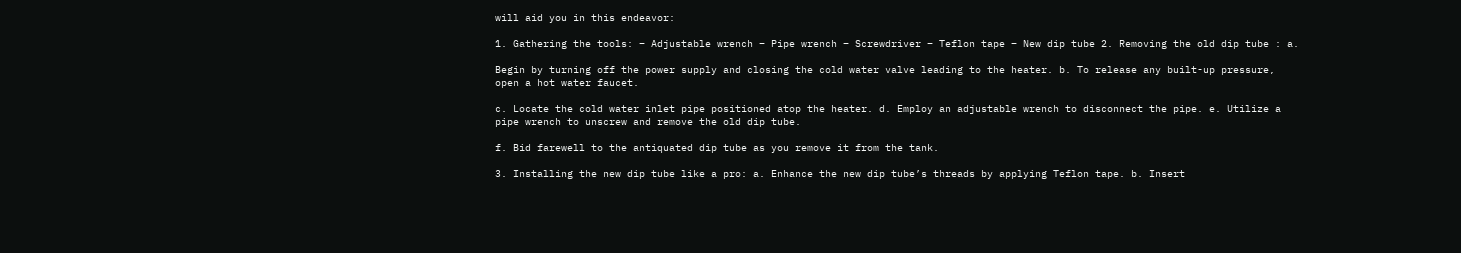will aid you in this endeavor:

1. Gathering the tools: – Adjustable wrench – Pipe wrench – Screwdriver – Teflon tape – New dip tube 2. Removing the old dip tube : a.

Begin by turning off the power supply and closing the cold water valve leading to the heater. b. To release any built-up pressure, open a hot water faucet.

c. Locate the cold water inlet pipe positioned atop the heater. d. Employ an adjustable wrench to disconnect the pipe. e. Utilize a pipe wrench to unscrew and remove the old dip tube.

f. Bid farewell to the antiquated dip tube as you remove it from the tank.

3. Installing the new dip tube like a pro: a. Enhance the new dip tube’s threads by applying Teflon tape. b. Insert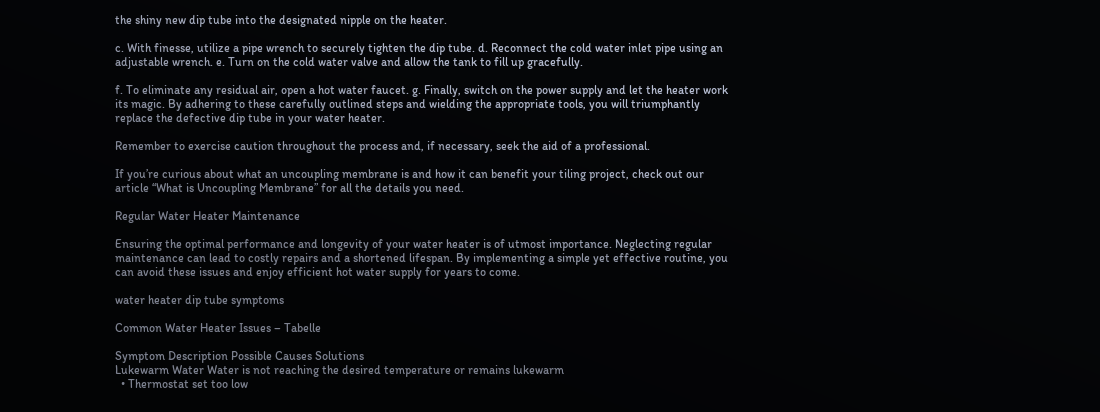the shiny new dip tube into the designated nipple on the heater.

c. With finesse, utilize a pipe wrench to securely tighten the dip tube. d. Reconnect the cold water inlet pipe using an adjustable wrench. e. Turn on the cold water valve and allow the tank to fill up gracefully.

f. To eliminate any residual air, open a hot water faucet. g. Finally, switch on the power supply and let the heater work its magic. By adhering to these carefully outlined steps and wielding the appropriate tools, you will triumphantly replace the defective dip tube in your water heater.

Remember to exercise caution throughout the process and, if necessary, seek the aid of a professional.

If you’re curious about what an uncoupling membrane is and how it can benefit your tiling project, check out our article “What is Uncoupling Membrane” for all the details you need.

Regular Water Heater Maintenance

Ensuring the optimal performance and longevity of your water heater is of utmost importance. Neglecting regular maintenance can lead to costly repairs and a shortened lifespan. By implementing a simple yet effective routine, you can avoid these issues and enjoy efficient hot water supply for years to come.

water heater dip tube symptoms

Common Water Heater Issues – Tabelle

Symptom Description Possible Causes Solutions
Lukewarm Water Water is not reaching the desired temperature or remains lukewarm
  • Thermostat set too low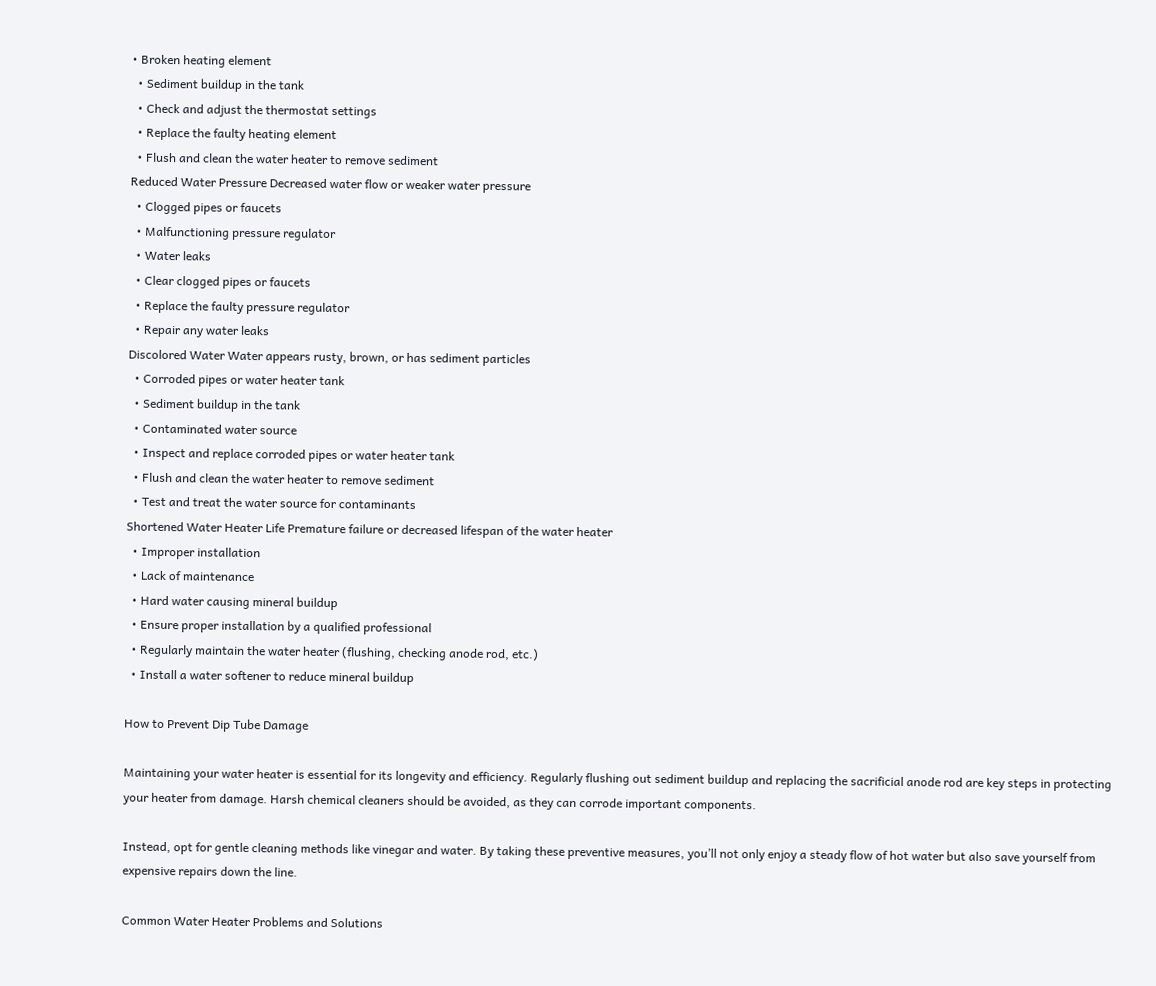• Broken heating element
  • Sediment buildup in the tank
  • Check and adjust the thermostat settings
  • Replace the faulty heating element
  • Flush and clean the water heater to remove sediment
Reduced Water Pressure Decreased water flow or weaker water pressure
  • Clogged pipes or faucets
  • Malfunctioning pressure regulator
  • Water leaks
  • Clear clogged pipes or faucets
  • Replace the faulty pressure regulator
  • Repair any water leaks
Discolored Water Water appears rusty, brown, or has sediment particles
  • Corroded pipes or water heater tank
  • Sediment buildup in the tank
  • Contaminated water source
  • Inspect and replace corroded pipes or water heater tank
  • Flush and clean the water heater to remove sediment
  • Test and treat the water source for contaminants
Shortened Water Heater Life Premature failure or decreased lifespan of the water heater
  • Improper installation
  • Lack of maintenance
  • Hard water causing mineral buildup
  • Ensure proper installation by a qualified professional
  • Regularly maintain the water heater (flushing, checking anode rod, etc.)
  • Install a water softener to reduce mineral buildup

How to Prevent Dip Tube Damage

Maintaining your water heater is essential for its longevity and efficiency. Regularly flushing out sediment buildup and replacing the sacrificial anode rod are key steps in protecting your heater from damage. Harsh chemical cleaners should be avoided, as they can corrode important components.

Instead, opt for gentle cleaning methods like vinegar and water. By taking these preventive measures, you’ll not only enjoy a steady flow of hot water but also save yourself from expensive repairs down the line.

Common Water Heater Problems and Solutions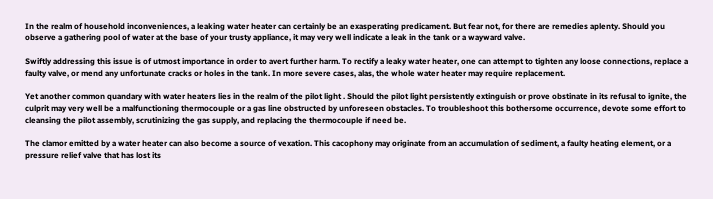In the realm of household inconveniences, a leaking water heater can certainly be an exasperating predicament. But fear not, for there are remedies aplenty. Should you observe a gathering pool of water at the base of your trusty appliance, it may very well indicate a leak in the tank or a wayward valve.

Swiftly addressing this issue is of utmost importance in order to avert further harm. To rectify a leaky water heater, one can attempt to tighten any loose connections, replace a faulty valve, or mend any unfortunate cracks or holes in the tank. In more severe cases, alas, the whole water heater may require replacement.

Yet another common quandary with water heaters lies in the realm of the pilot light . Should the pilot light persistently extinguish or prove obstinate in its refusal to ignite, the culprit may very well be a malfunctioning thermocouple or a gas line obstructed by unforeseen obstacles. To troubleshoot this bothersome occurrence, devote some effort to cleansing the pilot assembly, scrutinizing the gas supply, and replacing the thermocouple if need be.

The clamor emitted by a water heater can also become a source of vexation. This cacophony may originate from an accumulation of sediment, a faulty heating element, or a pressure relief valve that has lost its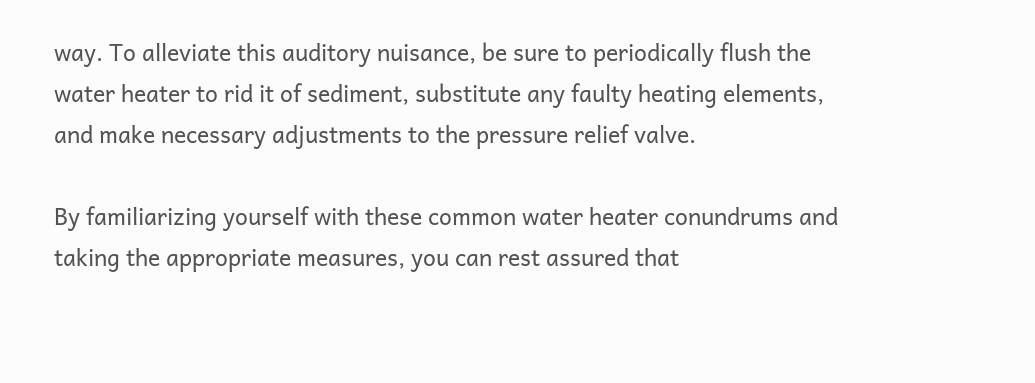way. To alleviate this auditory nuisance, be sure to periodically flush the water heater to rid it of sediment, substitute any faulty heating elements, and make necessary adjustments to the pressure relief valve.

By familiarizing yourself with these common water heater conundrums and taking the appropriate measures, you can rest assured that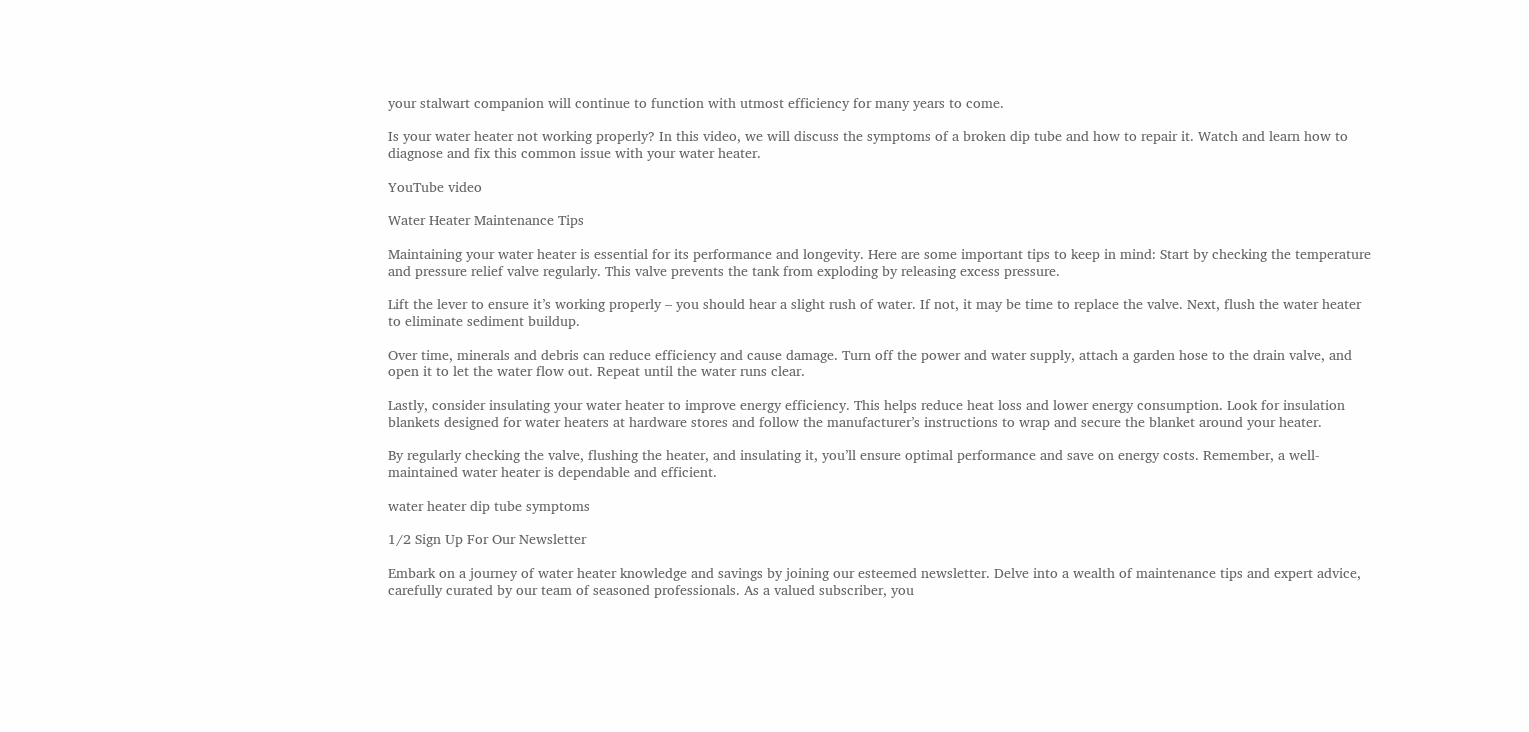your stalwart companion will continue to function with utmost efficiency for many years to come.

Is your water heater not working properly? In this video, we will discuss the symptoms of a broken dip tube and how to repair it. Watch and learn how to diagnose and fix this common issue with your water heater.

YouTube video

Water Heater Maintenance Tips

Maintaining your water heater is essential for its performance and longevity. Here are some important tips to keep in mind: Start by checking the temperature and pressure relief valve regularly. This valve prevents the tank from exploding by releasing excess pressure.

Lift the lever to ensure it’s working properly – you should hear a slight rush of water. If not, it may be time to replace the valve. Next, flush the water heater to eliminate sediment buildup.

Over time, minerals and debris can reduce efficiency and cause damage. Turn off the power and water supply, attach a garden hose to the drain valve, and open it to let the water flow out. Repeat until the water runs clear.

Lastly, consider insulating your water heater to improve energy efficiency. This helps reduce heat loss and lower energy consumption. Look for insulation blankets designed for water heaters at hardware stores and follow the manufacturer’s instructions to wrap and secure the blanket around your heater.

By regularly checking the valve, flushing the heater, and insulating it, you’ll ensure optimal performance and save on energy costs. Remember, a well-maintained water heater is dependable and efficient.

water heater dip tube symptoms

1/2 Sign Up For Our Newsletter

Embark on a journey of water heater knowledge and savings by joining our esteemed newsletter. Delve into a wealth of maintenance tips and expert advice, carefully curated by our team of seasoned professionals. As a valued subscriber, you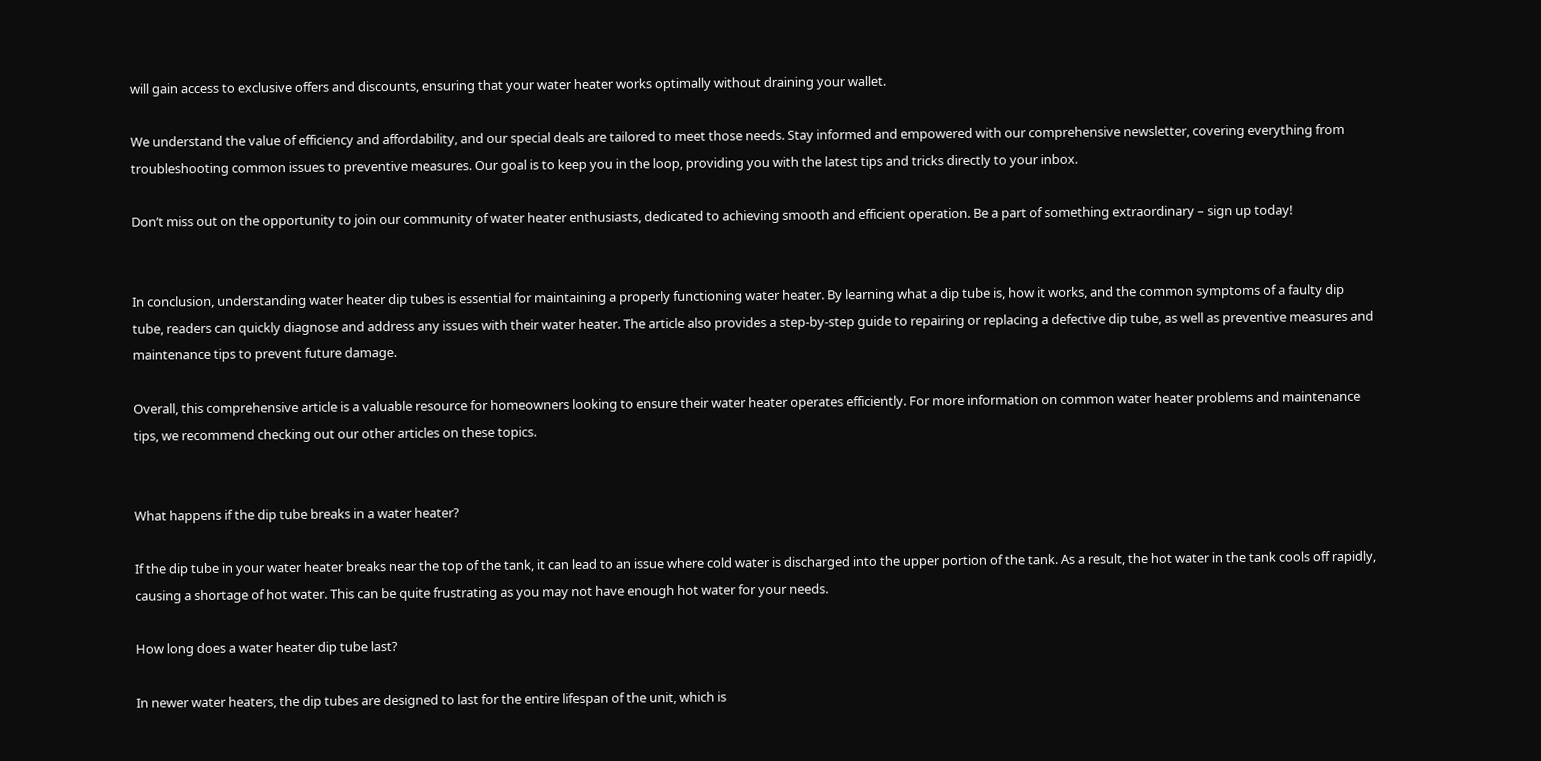will gain access to exclusive offers and discounts, ensuring that your water heater works optimally without draining your wallet.

We understand the value of efficiency and affordability, and our special deals are tailored to meet those needs. Stay informed and empowered with our comprehensive newsletter, covering everything from troubleshooting common issues to preventive measures. Our goal is to keep you in the loop, providing you with the latest tips and tricks directly to your inbox.

Don’t miss out on the opportunity to join our community of water heater enthusiasts, dedicated to achieving smooth and efficient operation. Be a part of something extraordinary – sign up today!


In conclusion, understanding water heater dip tubes is essential for maintaining a properly functioning water heater. By learning what a dip tube is, how it works, and the common symptoms of a faulty dip tube, readers can quickly diagnose and address any issues with their water heater. The article also provides a step-by-step guide to repairing or replacing a defective dip tube, as well as preventive measures and maintenance tips to prevent future damage.

Overall, this comprehensive article is a valuable resource for homeowners looking to ensure their water heater operates efficiently. For more information on common water heater problems and maintenance tips, we recommend checking out our other articles on these topics.


What happens if the dip tube breaks in a water heater?

If the dip tube in your water heater breaks near the top of the tank, it can lead to an issue where cold water is discharged into the upper portion of the tank. As a result, the hot water in the tank cools off rapidly, causing a shortage of hot water. This can be quite frustrating as you may not have enough hot water for your needs.

How long does a water heater dip tube last?

In newer water heaters, the dip tubes are designed to last for the entire lifespan of the unit, which is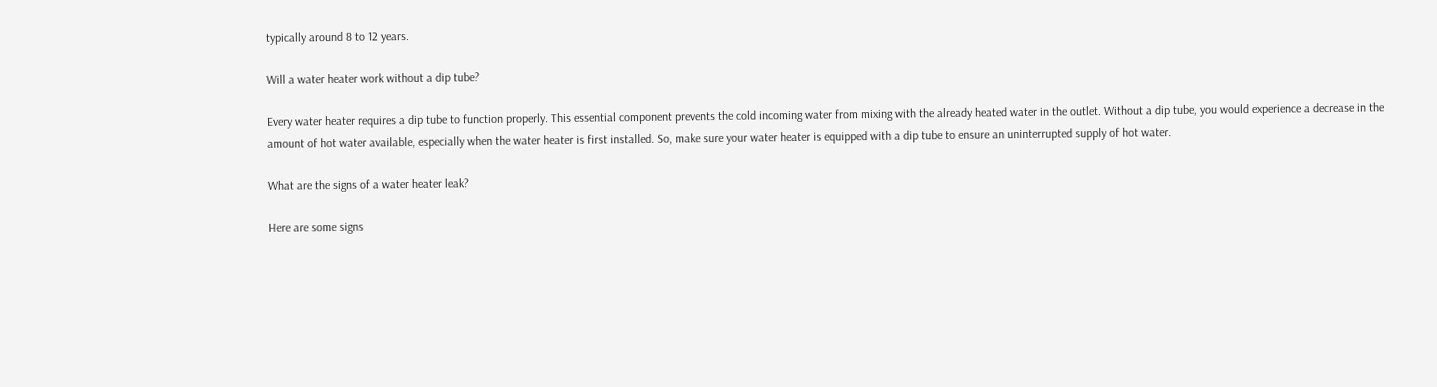typically around 8 to 12 years.

Will a water heater work without a dip tube?

Every water heater requires a dip tube to function properly. This essential component prevents the cold incoming water from mixing with the already heated water in the outlet. Without a dip tube, you would experience a decrease in the amount of hot water available, especially when the water heater is first installed. So, make sure your water heater is equipped with a dip tube to ensure an uninterrupted supply of hot water.

What are the signs of a water heater leak?

Here are some signs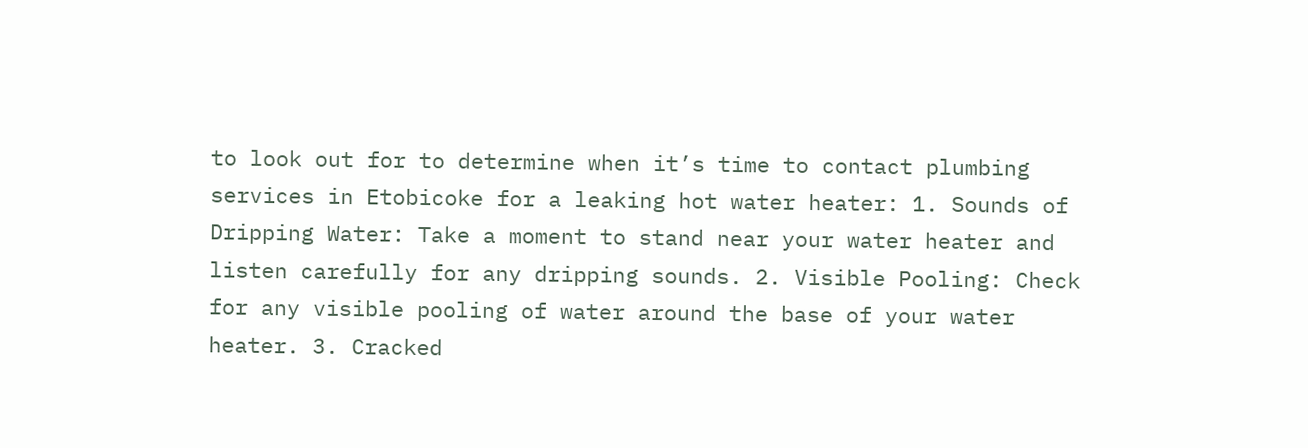to look out for to determine when it’s time to contact plumbing services in Etobicoke for a leaking hot water heater: 1. Sounds of Dripping Water: Take a moment to stand near your water heater and listen carefully for any dripping sounds. 2. Visible Pooling: Check for any visible pooling of water around the base of your water heater. 3. Cracked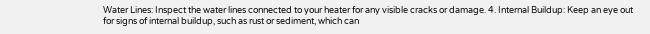Water Lines: Inspect the water lines connected to your heater for any visible cracks or damage. 4. Internal Buildup: Keep an eye out for signs of internal buildup, such as rust or sediment, which can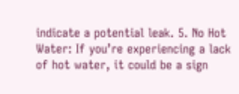indicate a potential leak. 5. No Hot Water: If you’re experiencing a lack of hot water, it could be a sign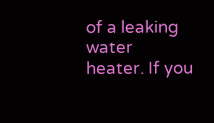of a leaking water heater. If you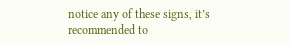notice any of these signs, it’s recommended to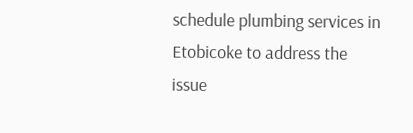schedule plumbing services in Etobicoke to address the issue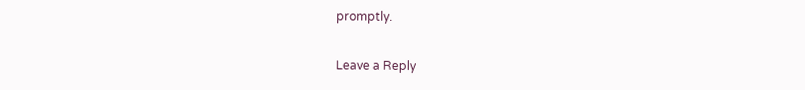promptly.

Leave a Reply